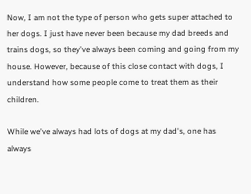Now, I am not the type of person who gets super attached to her dogs. I just have never been because my dad breeds and trains dogs, so they've always been coming and going from my house. However, because of this close contact with dogs, I understand how some people come to treat them as their children.

While we've always had lots of dogs at my dad's, one has always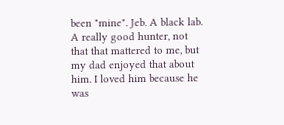been "mine". Jeb. A black lab. A really good hunter, not that that mattered to me, but my dad enjoyed that about him. I loved him because he was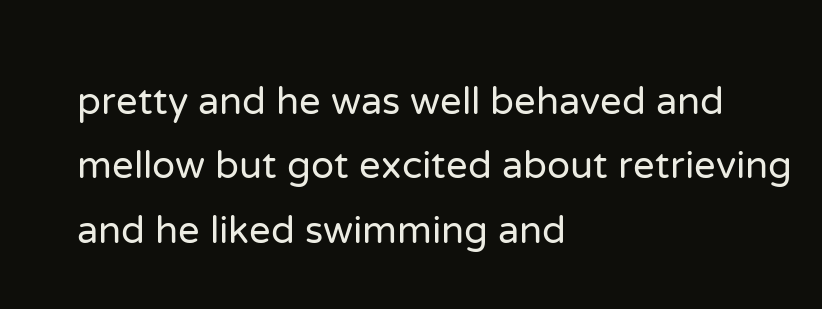pretty and he was well behaved and mellow but got excited about retrieving and he liked swimming and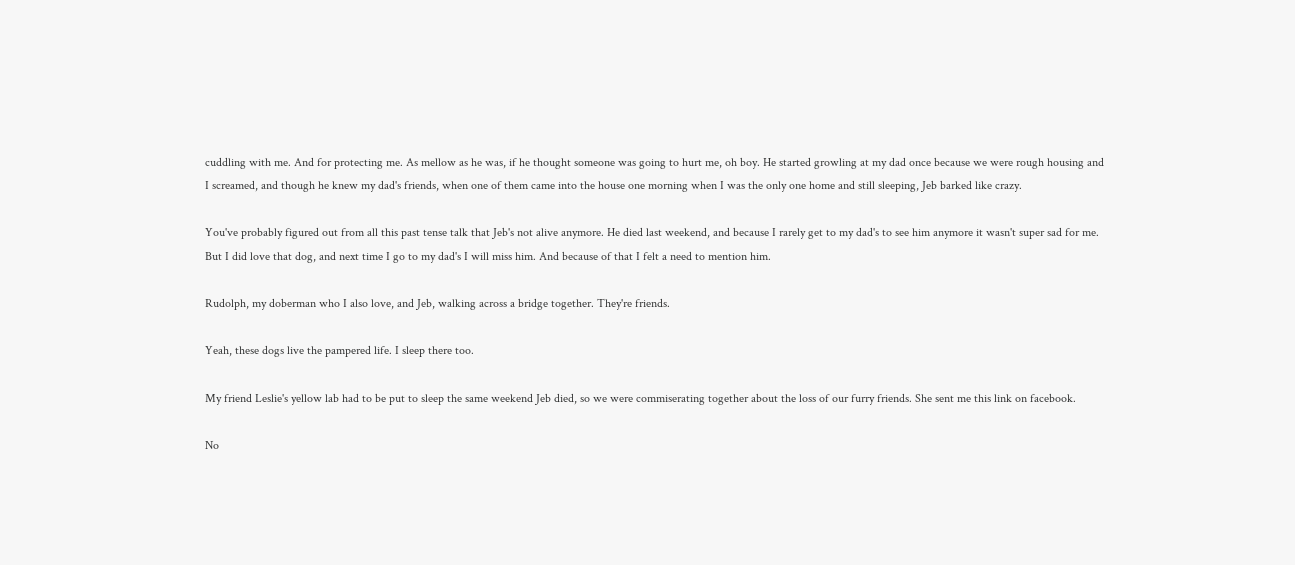cuddling with me. And for protecting me. As mellow as he was, if he thought someone was going to hurt me, oh boy. He started growling at my dad once because we were rough housing and I screamed, and though he knew my dad's friends, when one of them came into the house one morning when I was the only one home and still sleeping, Jeb barked like crazy.

You've probably figured out from all this past tense talk that Jeb's not alive anymore. He died last weekend, and because I rarely get to my dad's to see him anymore it wasn't super sad for me. But I did love that dog, and next time I go to my dad's I will miss him. And because of that I felt a need to mention him.

Rudolph, my doberman who I also love, and Jeb, walking across a bridge together. They're friends.

Yeah, these dogs live the pampered life. I sleep there too.

My friend Leslie's yellow lab had to be put to sleep the same weekend Jeb died, so we were commiserating together about the loss of our furry friends. She sent me this link on facebook.

No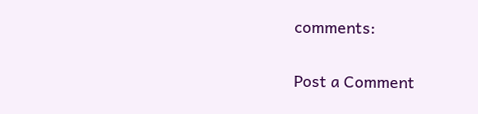comments:

Post a Comment